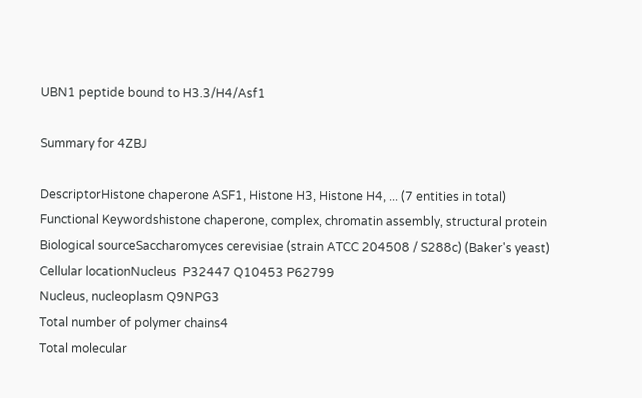UBN1 peptide bound to H3.3/H4/Asf1

Summary for 4ZBJ

DescriptorHistone chaperone ASF1, Histone H3, Histone H4, ... (7 entities in total)
Functional Keywordshistone chaperone, complex, chromatin assembly, structural protein
Biological sourceSaccharomyces cerevisiae (strain ATCC 204508 / S288c) (Baker's yeast)
Cellular locationNucleus  P32447 Q10453 P62799
Nucleus, nucleoplasm Q9NPG3
Total number of polymer chains4
Total molecular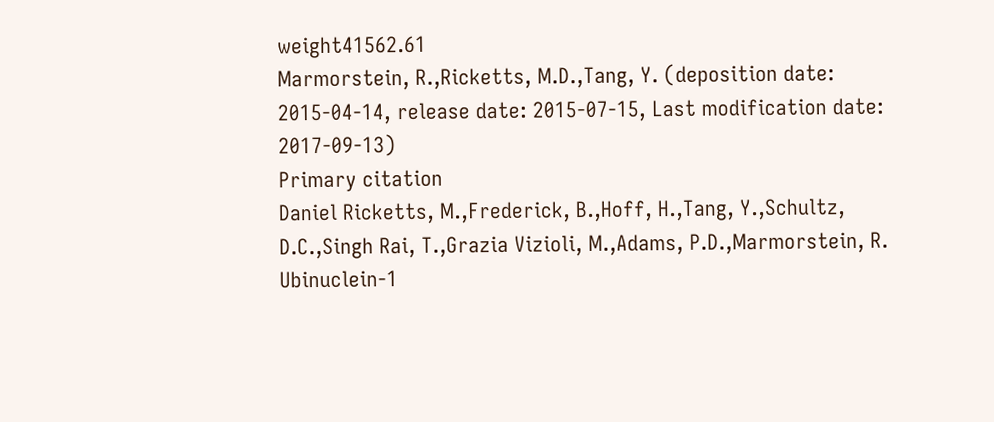weight41562.61
Marmorstein, R.,Ricketts, M.D.,Tang, Y. (deposition date: 2015-04-14, release date: 2015-07-15, Last modification date: 2017-09-13)
Primary citation
Daniel Ricketts, M.,Frederick, B.,Hoff, H.,Tang, Y.,Schultz, D.C.,Singh Rai, T.,Grazia Vizioli, M.,Adams, P.D.,Marmorstein, R.
Ubinuclein-1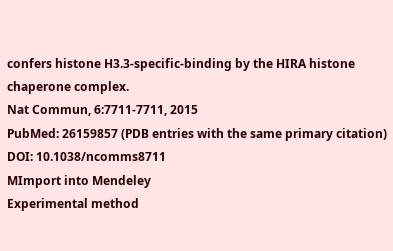confers histone H3.3-specific-binding by the HIRA histone chaperone complex.
Nat Commun, 6:7711-7711, 2015
PubMed: 26159857 (PDB entries with the same primary citation)
DOI: 10.1038/ncomms8711
MImport into Mendeley
Experimental method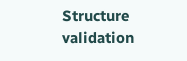Structure validation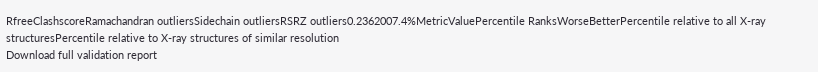RfreeClashscoreRamachandran outliersSidechain outliersRSRZ outliers0.2362007.4%MetricValuePercentile RanksWorseBetterPercentile relative to all X-ray structuresPercentile relative to X-ray structures of similar resolution
Download full validation report